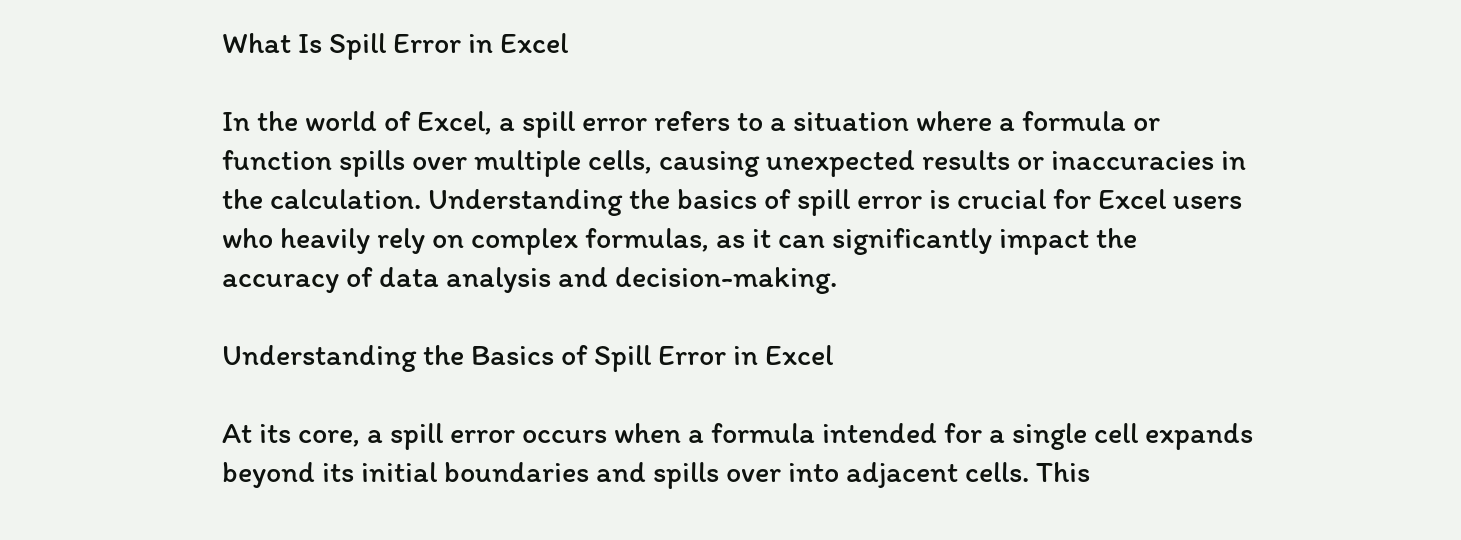What Is Spill Error in Excel

In the world of Excel, a spill error refers to a situation where a formula or function spills over multiple cells, causing unexpected results or inaccuracies in the calculation. Understanding the basics of spill error is crucial for Excel users who heavily rely on complex formulas, as it can significantly impact the accuracy of data analysis and decision-making.

Understanding the Basics of Spill Error in Excel

At its core, a spill error occurs when a formula intended for a single cell expands beyond its initial boundaries and spills over into adjacent cells. This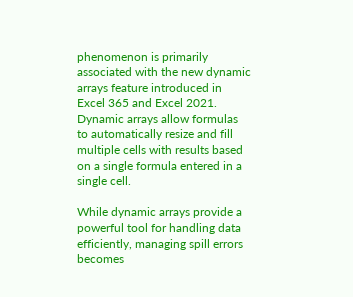phenomenon is primarily associated with the new dynamic arrays feature introduced in Excel 365 and Excel 2021. Dynamic arrays allow formulas to automatically resize and fill multiple cells with results based on a single formula entered in a single cell.

While dynamic arrays provide a powerful tool for handling data efficiently, managing spill errors becomes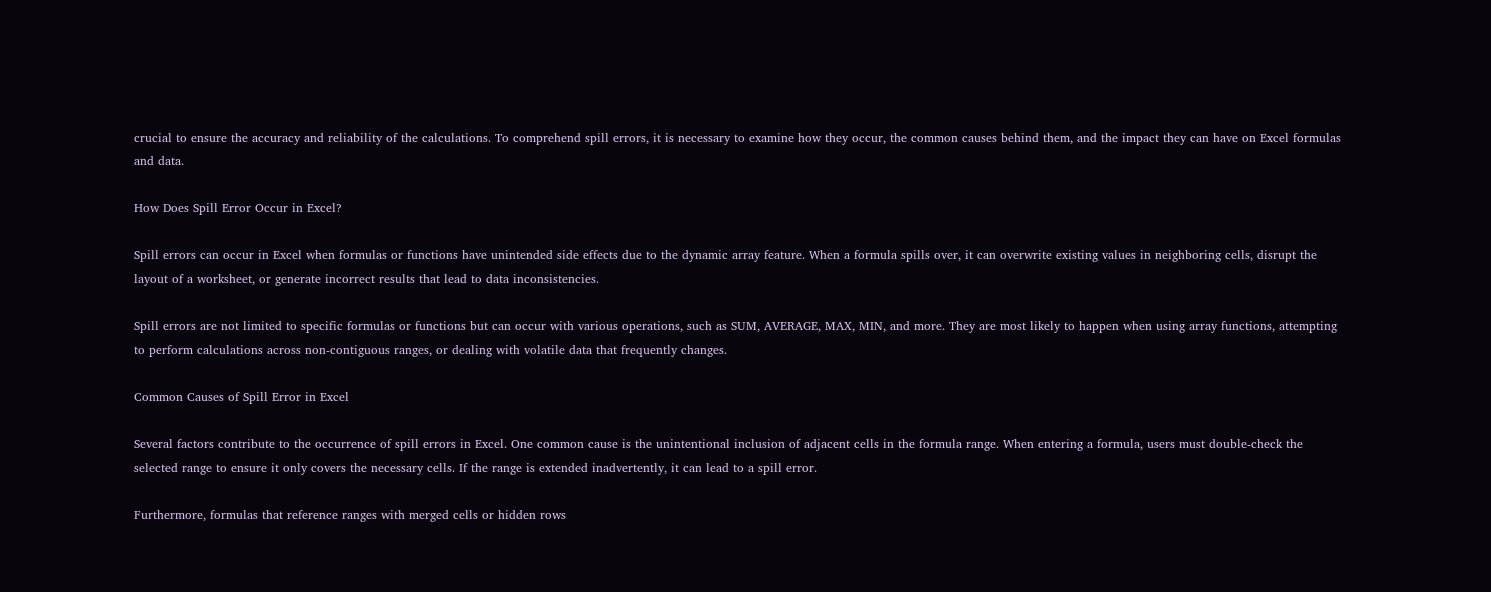crucial to ensure the accuracy and reliability of the calculations. To comprehend spill errors, it is necessary to examine how they occur, the common causes behind them, and the impact they can have on Excel formulas and data.

How Does Spill Error Occur in Excel?

Spill errors can occur in Excel when formulas or functions have unintended side effects due to the dynamic array feature. When a formula spills over, it can overwrite existing values in neighboring cells, disrupt the layout of a worksheet, or generate incorrect results that lead to data inconsistencies.

Spill errors are not limited to specific formulas or functions but can occur with various operations, such as SUM, AVERAGE, MAX, MIN, and more. They are most likely to happen when using array functions, attempting to perform calculations across non-contiguous ranges, or dealing with volatile data that frequently changes.

Common Causes of Spill Error in Excel

Several factors contribute to the occurrence of spill errors in Excel. One common cause is the unintentional inclusion of adjacent cells in the formula range. When entering a formula, users must double-check the selected range to ensure it only covers the necessary cells. If the range is extended inadvertently, it can lead to a spill error.

Furthermore, formulas that reference ranges with merged cells or hidden rows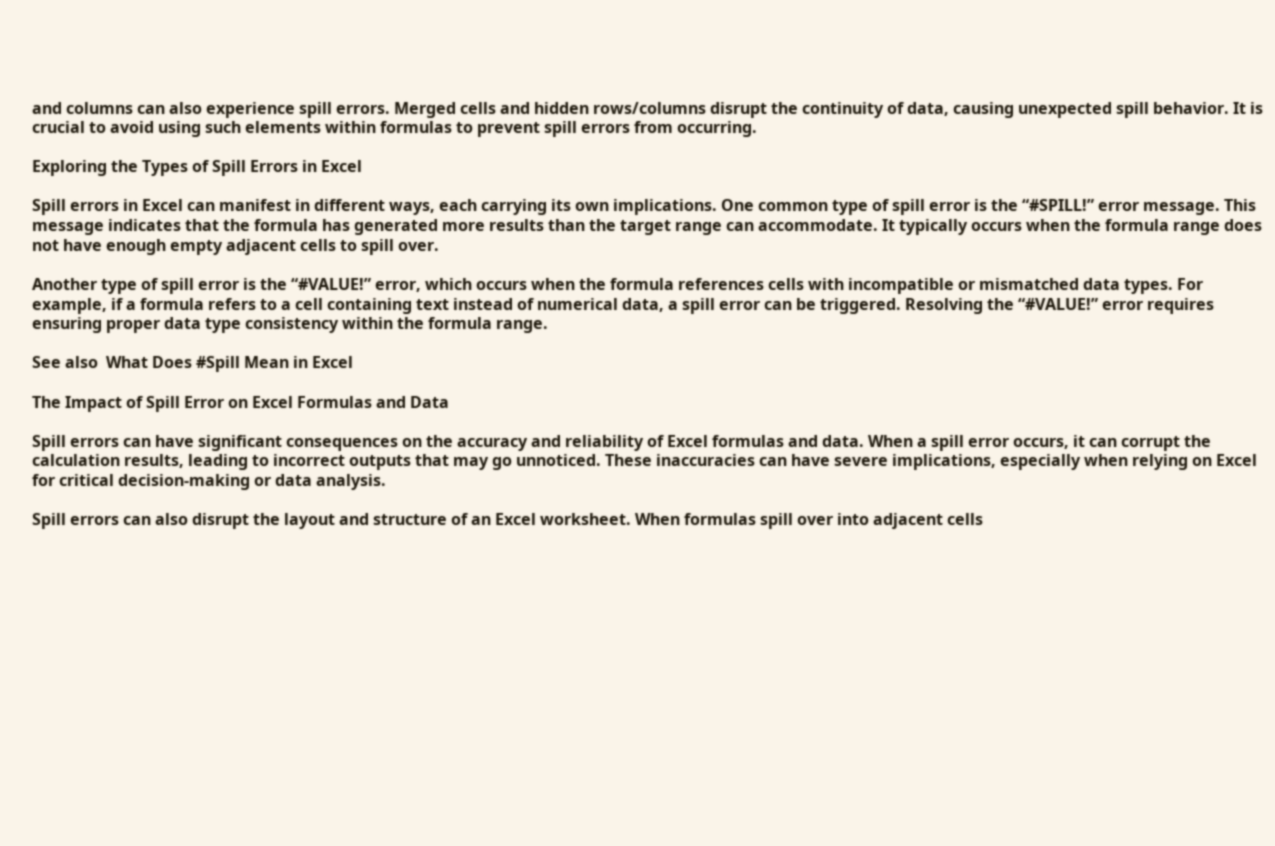and columns can also experience spill errors. Merged cells and hidden rows/columns disrupt the continuity of data, causing unexpected spill behavior. It is crucial to avoid using such elements within formulas to prevent spill errors from occurring.

Exploring the Types of Spill Errors in Excel

Spill errors in Excel can manifest in different ways, each carrying its own implications. One common type of spill error is the “#SPILL!” error message. This message indicates that the formula has generated more results than the target range can accommodate. It typically occurs when the formula range does not have enough empty adjacent cells to spill over.

Another type of spill error is the “#VALUE!” error, which occurs when the formula references cells with incompatible or mismatched data types. For example, if a formula refers to a cell containing text instead of numerical data, a spill error can be triggered. Resolving the “#VALUE!” error requires ensuring proper data type consistency within the formula range.

See also  What Does #Spill Mean in Excel

The Impact of Spill Error on Excel Formulas and Data

Spill errors can have significant consequences on the accuracy and reliability of Excel formulas and data. When a spill error occurs, it can corrupt the calculation results, leading to incorrect outputs that may go unnoticed. These inaccuracies can have severe implications, especially when relying on Excel for critical decision-making or data analysis.

Spill errors can also disrupt the layout and structure of an Excel worksheet. When formulas spill over into adjacent cells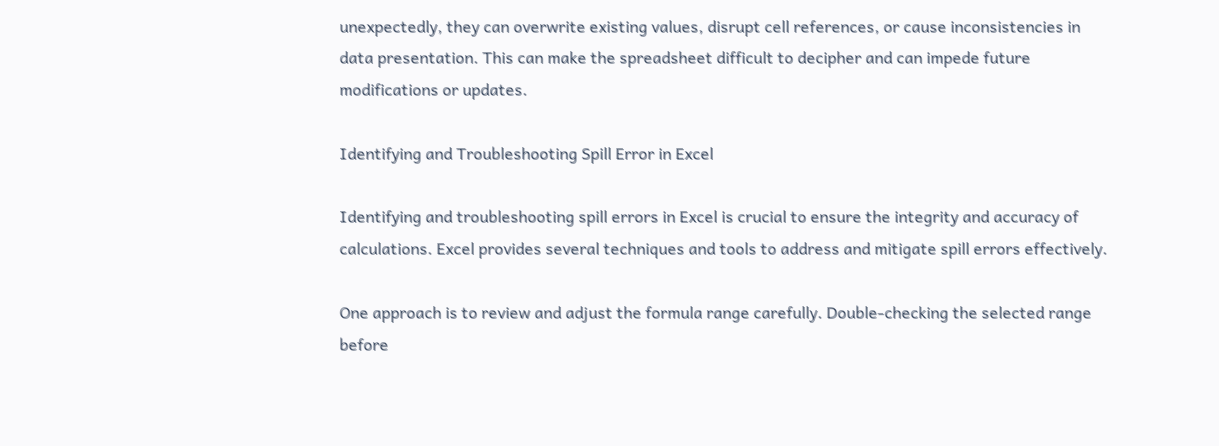unexpectedly, they can overwrite existing values, disrupt cell references, or cause inconsistencies in data presentation. This can make the spreadsheet difficult to decipher and can impede future modifications or updates.

Identifying and Troubleshooting Spill Error in Excel

Identifying and troubleshooting spill errors in Excel is crucial to ensure the integrity and accuracy of calculations. Excel provides several techniques and tools to address and mitigate spill errors effectively.

One approach is to review and adjust the formula range carefully. Double-checking the selected range before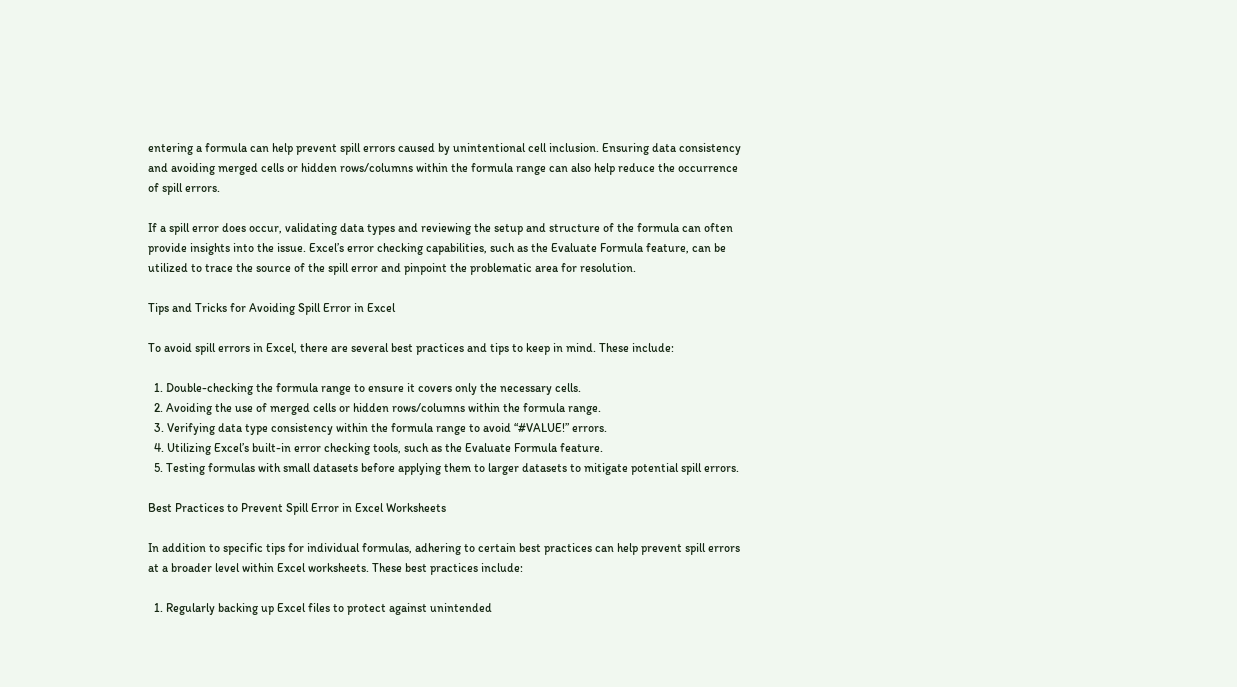entering a formula can help prevent spill errors caused by unintentional cell inclusion. Ensuring data consistency and avoiding merged cells or hidden rows/columns within the formula range can also help reduce the occurrence of spill errors.

If a spill error does occur, validating data types and reviewing the setup and structure of the formula can often provide insights into the issue. Excel’s error checking capabilities, such as the Evaluate Formula feature, can be utilized to trace the source of the spill error and pinpoint the problematic area for resolution.

Tips and Tricks for Avoiding Spill Error in Excel

To avoid spill errors in Excel, there are several best practices and tips to keep in mind. These include:

  1. Double-checking the formula range to ensure it covers only the necessary cells.
  2. Avoiding the use of merged cells or hidden rows/columns within the formula range.
  3. Verifying data type consistency within the formula range to avoid “#VALUE!” errors.
  4. Utilizing Excel’s built-in error checking tools, such as the Evaluate Formula feature.
  5. Testing formulas with small datasets before applying them to larger datasets to mitigate potential spill errors.

Best Practices to Prevent Spill Error in Excel Worksheets

In addition to specific tips for individual formulas, adhering to certain best practices can help prevent spill errors at a broader level within Excel worksheets. These best practices include:

  1. Regularly backing up Excel files to protect against unintended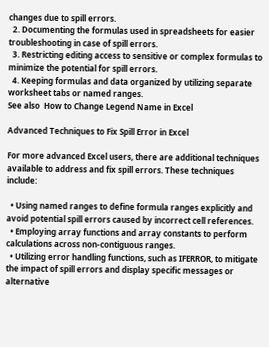changes due to spill errors.
  2. Documenting the formulas used in spreadsheets for easier troubleshooting in case of spill errors.
  3. Restricting editing access to sensitive or complex formulas to minimize the potential for spill errors.
  4. Keeping formulas and data organized by utilizing separate worksheet tabs or named ranges.
See also  How to Change Legend Name in Excel

Advanced Techniques to Fix Spill Error in Excel

For more advanced Excel users, there are additional techniques available to address and fix spill errors. These techniques include:

  • Using named ranges to define formula ranges explicitly and avoid potential spill errors caused by incorrect cell references.
  • Employing array functions and array constants to perform calculations across non-contiguous ranges.
  • Utilizing error handling functions, such as IFERROR, to mitigate the impact of spill errors and display specific messages or alternative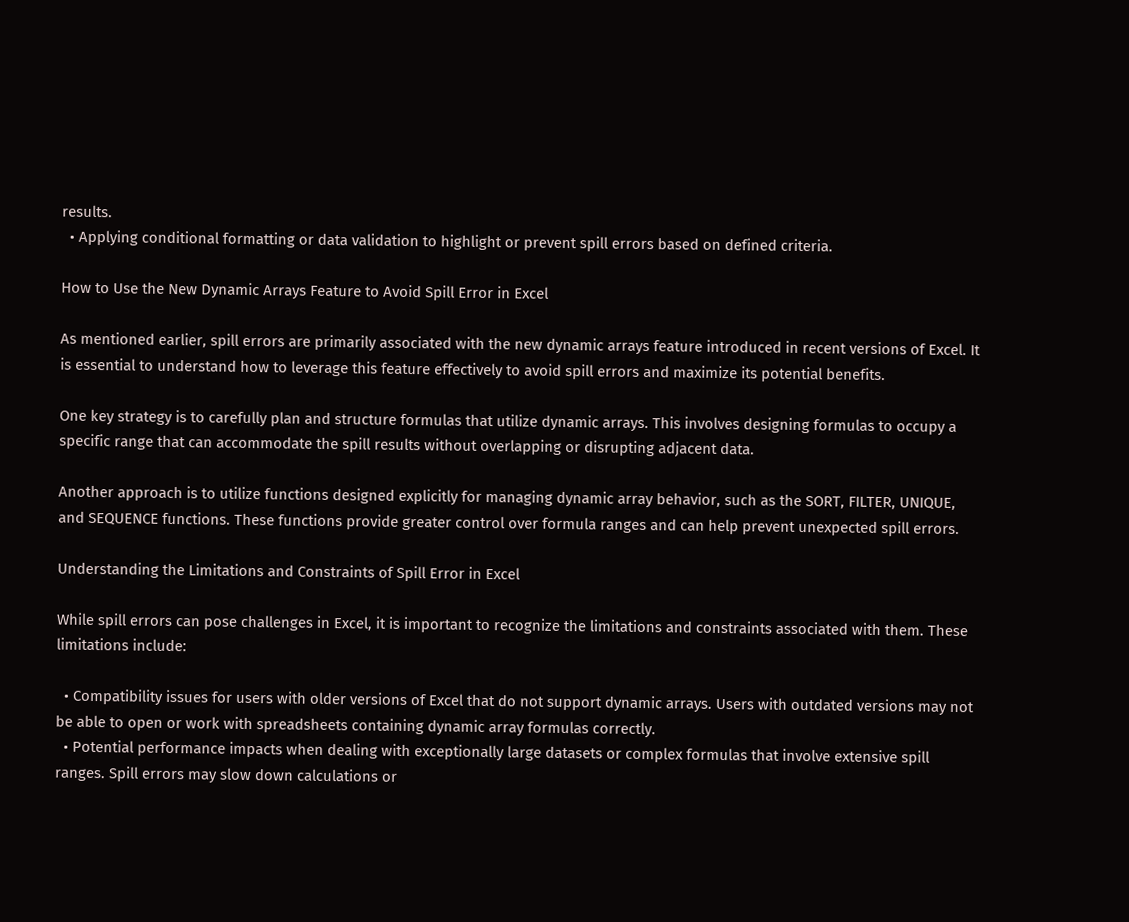results.
  • Applying conditional formatting or data validation to highlight or prevent spill errors based on defined criteria.

How to Use the New Dynamic Arrays Feature to Avoid Spill Error in Excel

As mentioned earlier, spill errors are primarily associated with the new dynamic arrays feature introduced in recent versions of Excel. It is essential to understand how to leverage this feature effectively to avoid spill errors and maximize its potential benefits.

One key strategy is to carefully plan and structure formulas that utilize dynamic arrays. This involves designing formulas to occupy a specific range that can accommodate the spill results without overlapping or disrupting adjacent data.

Another approach is to utilize functions designed explicitly for managing dynamic array behavior, such as the SORT, FILTER, UNIQUE, and SEQUENCE functions. These functions provide greater control over formula ranges and can help prevent unexpected spill errors.

Understanding the Limitations and Constraints of Spill Error in Excel

While spill errors can pose challenges in Excel, it is important to recognize the limitations and constraints associated with them. These limitations include:

  • Compatibility issues for users with older versions of Excel that do not support dynamic arrays. Users with outdated versions may not be able to open or work with spreadsheets containing dynamic array formulas correctly.
  • Potential performance impacts when dealing with exceptionally large datasets or complex formulas that involve extensive spill ranges. Spill errors may slow down calculations or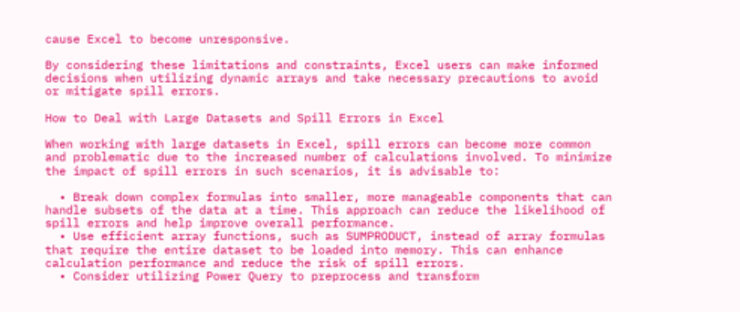cause Excel to become unresponsive.

By considering these limitations and constraints, Excel users can make informed decisions when utilizing dynamic arrays and take necessary precautions to avoid or mitigate spill errors.

How to Deal with Large Datasets and Spill Errors in Excel

When working with large datasets in Excel, spill errors can become more common and problematic due to the increased number of calculations involved. To minimize the impact of spill errors in such scenarios, it is advisable to:

  • Break down complex formulas into smaller, more manageable components that can handle subsets of the data at a time. This approach can reduce the likelihood of spill errors and help improve overall performance.
  • Use efficient array functions, such as SUMPRODUCT, instead of array formulas that require the entire dataset to be loaded into memory. This can enhance calculation performance and reduce the risk of spill errors.
  • Consider utilizing Power Query to preprocess and transform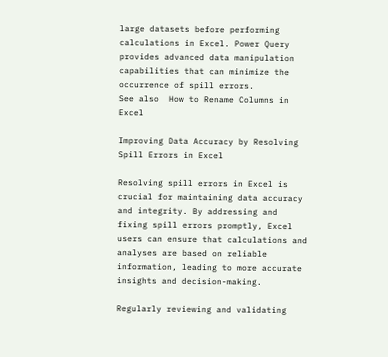large datasets before performing calculations in Excel. Power Query provides advanced data manipulation capabilities that can minimize the occurrence of spill errors.
See also  How to Rename Columns in Excel

Improving Data Accuracy by Resolving Spill Errors in Excel

Resolving spill errors in Excel is crucial for maintaining data accuracy and integrity. By addressing and fixing spill errors promptly, Excel users can ensure that calculations and analyses are based on reliable information, leading to more accurate insights and decision-making.

Regularly reviewing and validating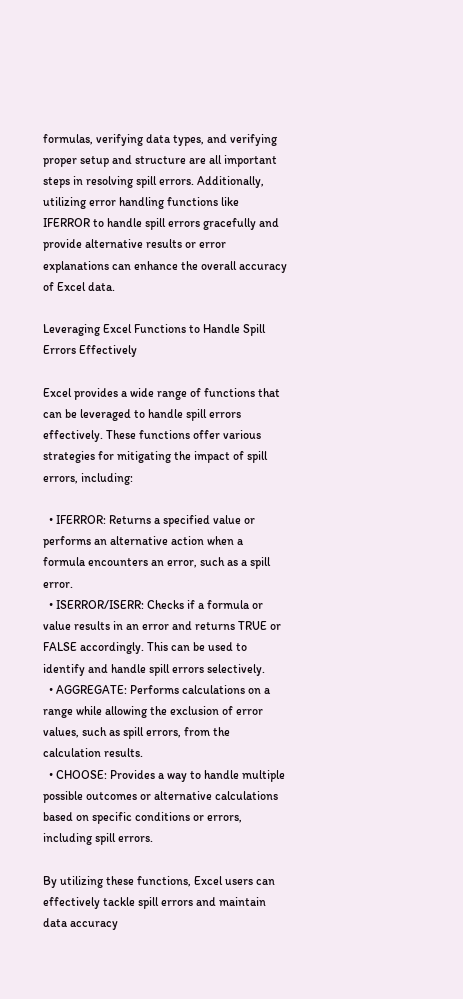formulas, verifying data types, and verifying proper setup and structure are all important steps in resolving spill errors. Additionally, utilizing error handling functions like IFERROR to handle spill errors gracefully and provide alternative results or error explanations can enhance the overall accuracy of Excel data.

Leveraging Excel Functions to Handle Spill Errors Effectively

Excel provides a wide range of functions that can be leveraged to handle spill errors effectively. These functions offer various strategies for mitigating the impact of spill errors, including:

  • IFERROR: Returns a specified value or performs an alternative action when a formula encounters an error, such as a spill error.
  • ISERROR/ISERR: Checks if a formula or value results in an error and returns TRUE or FALSE accordingly. This can be used to identify and handle spill errors selectively.
  • AGGREGATE: Performs calculations on a range while allowing the exclusion of error values, such as spill errors, from the calculation results.
  • CHOOSE: Provides a way to handle multiple possible outcomes or alternative calculations based on specific conditions or errors, including spill errors.

By utilizing these functions, Excel users can effectively tackle spill errors and maintain data accuracy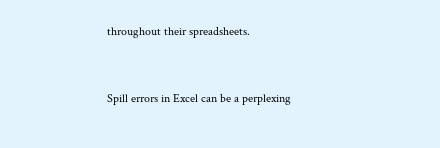throughout their spreadsheets.


Spill errors in Excel can be a perplexing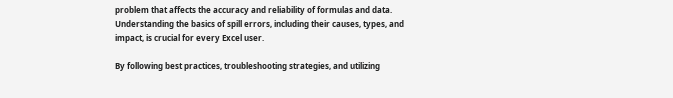problem that affects the accuracy and reliability of formulas and data. Understanding the basics of spill errors, including their causes, types, and impact, is crucial for every Excel user.

By following best practices, troubleshooting strategies, and utilizing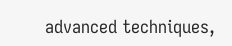advanced techniques,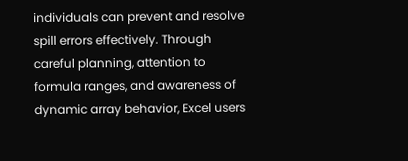individuals can prevent and resolve spill errors effectively. Through careful planning, attention to formula ranges, and awareness of dynamic array behavior, Excel users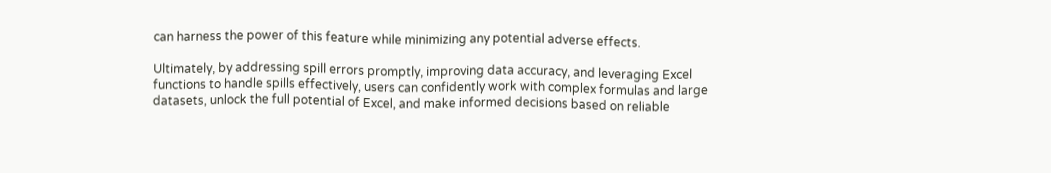can harness the power of this feature while minimizing any potential adverse effects.

Ultimately, by addressing spill errors promptly, improving data accuracy, and leveraging Excel functions to handle spills effectively, users can confidently work with complex formulas and large datasets, unlock the full potential of Excel, and make informed decisions based on reliable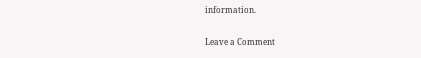information.

Leave a Comment